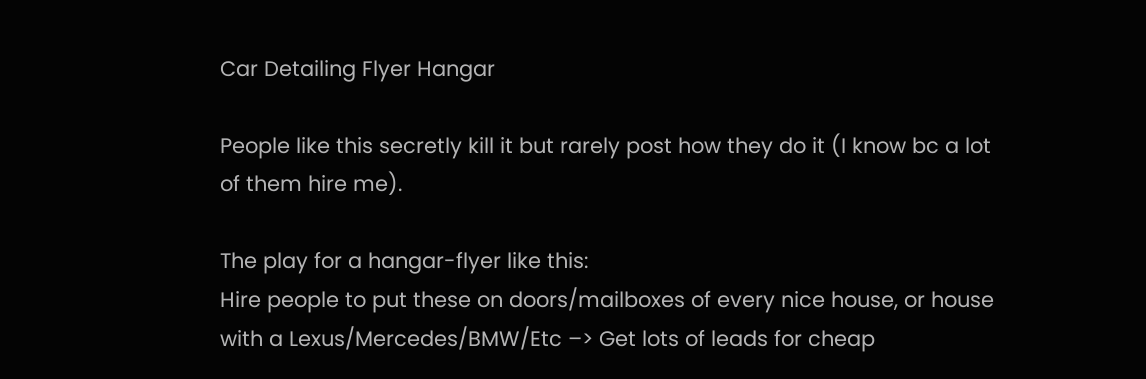Car Detailing Flyer Hangar

People like this secretly kill it but rarely post how they do it (I know bc a lot of them hire me).

The play for a hangar-flyer like this:
Hire people to put these on doors/mailboxes of every nice house, or house with a Lexus/Mercedes/BMW/Etc –> Get lots of leads for cheap